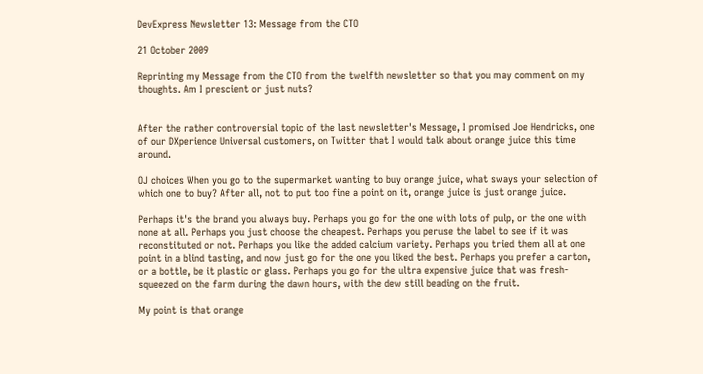DevExpress Newsletter 13: Message from the CTO

21 October 2009

Reprinting my Message from the CTO from the twelfth newsletter so that you may comment on my thoughts. Am I prescient or just nuts?


After the rather controversial topic of the last newsletter's Message, I promised Joe Hendricks, one of our DXperience Universal customers, on Twitter that I would talk about orange juice this time around.

OJ choices When you go to the supermarket wanting to buy orange juice, what sways your selection of which one to buy? After all, not to put too fine a point on it, orange juice is just orange juice.

Perhaps it's the brand you always buy. Perhaps you go for the one with lots of pulp, or the one with none at all. Perhaps you just choose the cheapest. Perhaps you peruse the label to see if it was reconstituted or not. Perhaps you like the added calcium variety. Perhaps you tried them all at one point in a blind tasting, and now just go for the one you liked the best. Perhaps you prefer a carton, or a bottle, be it plastic or glass. Perhaps you go for the ultra expensive juice that was fresh-squeezed on the farm during the dawn hours, with the dew still beading on the fruit.

My point is that orange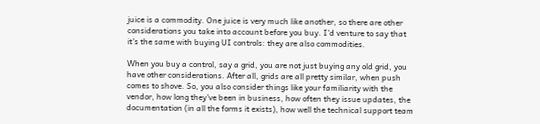juice is a commodity. One juice is very much like another, so there are other considerations you take into account before you buy. I'd venture to say that it's the same with buying UI controls: they are also commodities.

When you buy a control, say a grid, you are not just buying any old grid, you have other considerations. After all, grids are all pretty similar, when push comes to shove. So, you also consider things like your familiarity with the vendor, how long they've been in business, how often they issue updates, the documentation (in all the forms it exists), how well the technical support team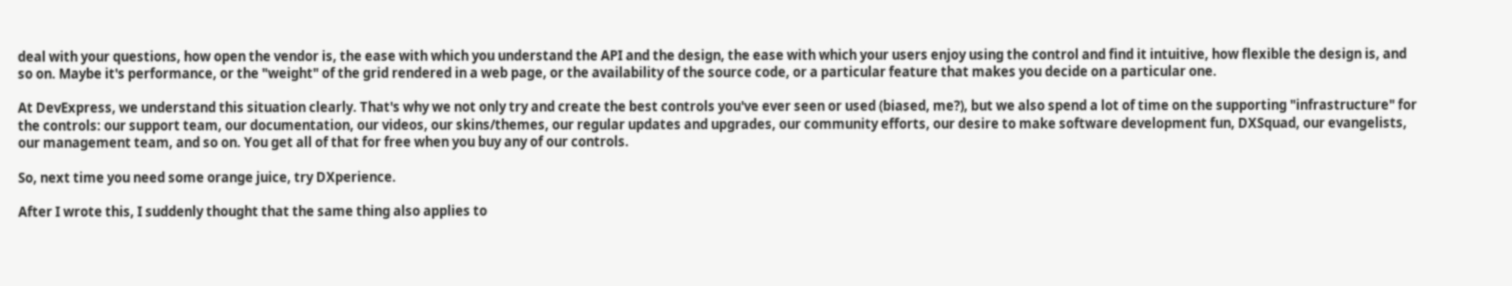deal with your questions, how open the vendor is, the ease with which you understand the API and the design, the ease with which your users enjoy using the control and find it intuitive, how flexible the design is, and so on. Maybe it's performance, or the "weight" of the grid rendered in a web page, or the availability of the source code, or a particular feature that makes you decide on a particular one.

At DevExpress, we understand this situation clearly. That's why we not only try and create the best controls you've ever seen or used (biased, me?), but we also spend a lot of time on the supporting "infrastructure" for the controls: our support team, our documentation, our videos, our skins/themes, our regular updates and upgrades, our community efforts, our desire to make software development fun, DXSquad, our evangelists, our management team, and so on. You get all of that for free when you buy any of our controls.

So, next time you need some orange juice, try DXperience.

After I wrote this, I suddenly thought that the same thing also applies to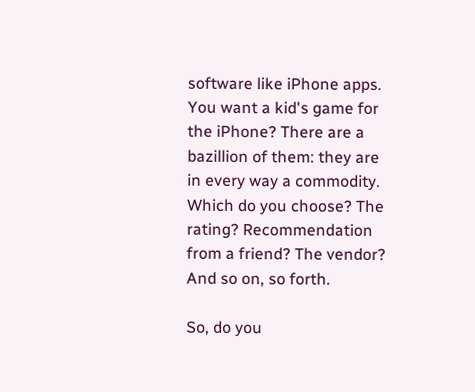software like iPhone apps. You want a kid's game for the iPhone? There are a bazillion of them: they are in every way a commodity. Which do you choose? The rating? Recommendation from a friend? The vendor? And so on, so forth.

So, do you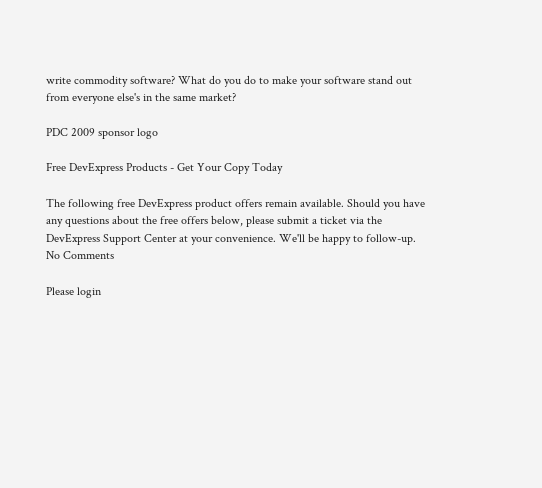write commodity software? What do you do to make your software stand out from everyone else's in the same market?

PDC 2009 sponsor logo

Free DevExpress Products - Get Your Copy Today

The following free DevExpress product offers remain available. Should you have any questions about the free offers below, please submit a ticket via the DevExpress Support Center at your convenience. We'll be happy to follow-up.
No Comments

Please login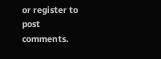or register to post comments.